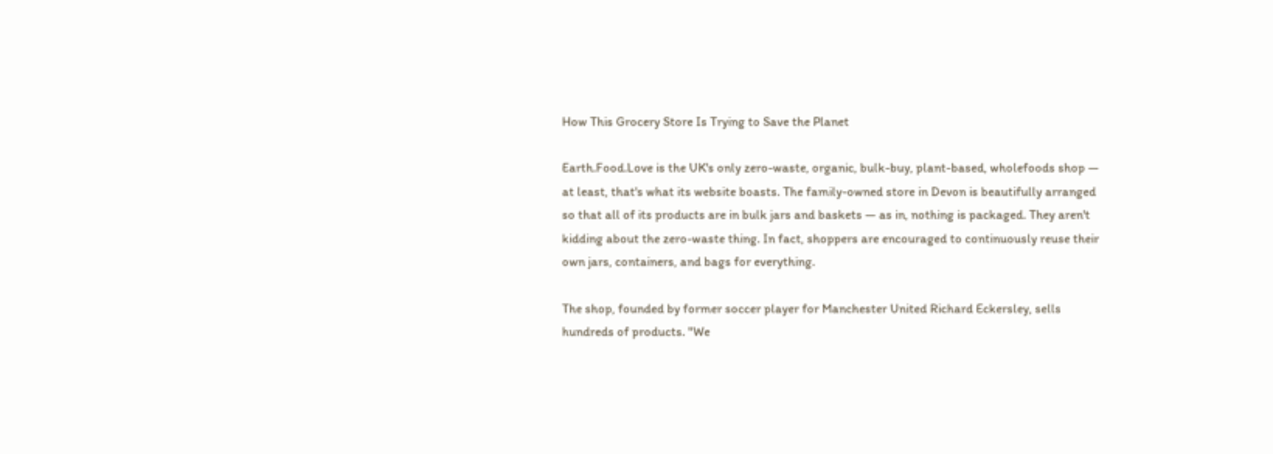How This Grocery Store Is Trying to Save the Planet

Earth.Food.Love is the UK's only zero-waste, organic, bulk-buy, plant-based, wholefoods shop — at least, that's what its website boasts. The family-owned store in Devon is beautifully arranged so that all of its products are in bulk jars and baskets — as in, nothing is packaged. They aren't kidding about the zero-waste thing. In fact, shoppers are encouraged to continuously reuse their own jars, containers, and bags for everything.

The shop, founded by former soccer player for Manchester United Richard Eckersley, sells hundreds of products. "We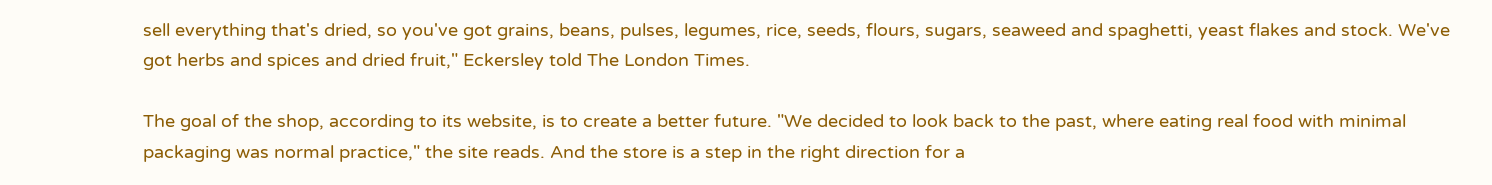sell everything that's dried, so you've got grains, beans, pulses, legumes, rice, seeds, flours, sugars, seaweed and spaghetti, yeast flakes and stock. We've got herbs and spices and dried fruit," Eckersley told The London Times.

The goal of the shop, according to its website, is to create a better future. "We decided to look back to the past, where eating real food with minimal packaging was normal practice," the site reads. And the store is a step in the right direction for a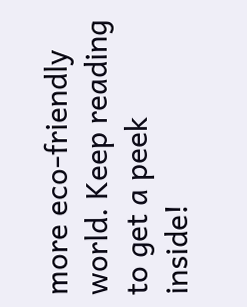more eco-friendly world. Keep reading to get a peek inside!